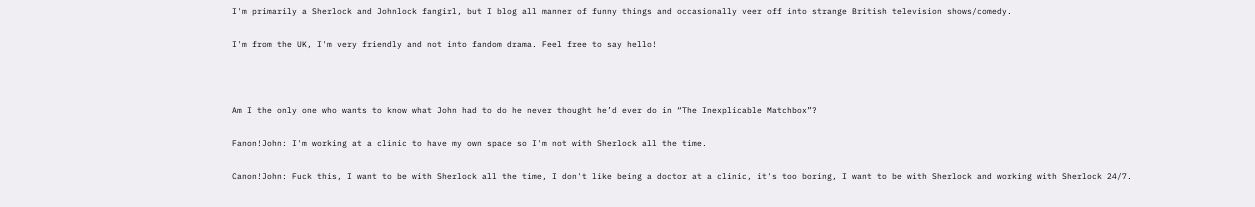I'm primarily a Sherlock and Johnlock fangirl, but I blog all manner of funny things and occasionally veer off into strange British television shows/comedy.

I'm from the UK, I'm very friendly and not into fandom drama. Feel free to say hello!



Am I the only one who wants to know what John had to do he never thought he’d ever do in “The Inexplicable Matchbox”?

Fanon!John: I'm working at a clinic to have my own space so I'm not with Sherlock all the time.

Canon!John: Fuck this, I want to be with Sherlock all the time, I don't like being a doctor at a clinic, it's too boring, I want to be with Sherlock and working with Sherlock 24/7.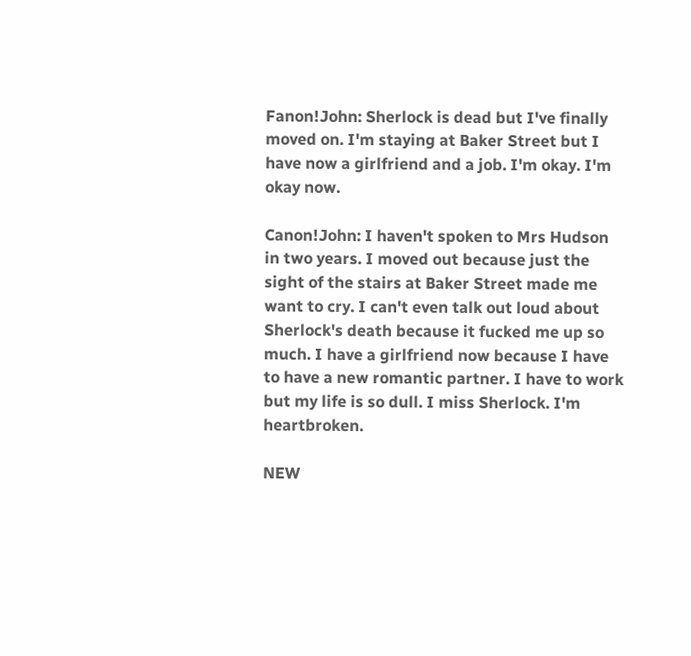Fanon!John: Sherlock is dead but I've finally moved on. I'm staying at Baker Street but I have now a girlfriend and a job. I'm okay. I'm okay now.

Canon!John: I haven't spoken to Mrs Hudson in two years. I moved out because just the sight of the stairs at Baker Street made me want to cry. I can't even talk out loud about Sherlock's death because it fucked me up so much. I have a girlfriend now because I have to have a new romantic partner. I have to work but my life is so dull. I miss Sherlock. I'm heartbroken.

NEW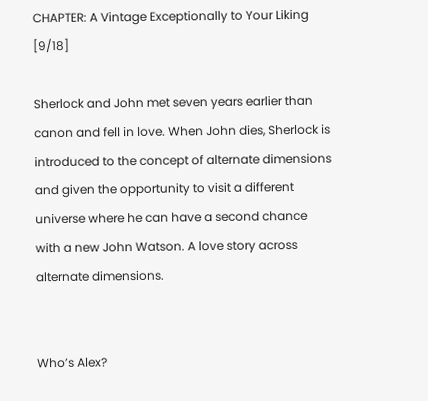CHAPTER: A Vintage Exceptionally to Your Liking [9/18]

Sherlock and John met seven years earlier than canon and fell in love. When John dies, Sherlock is introduced to the concept of alternate dimensions and given the opportunity to visit a different universe where he can have a second chance with a new John Watson. A love story across alternate dimensions.


Who’s Alex?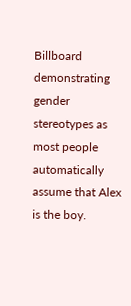Billboard demonstrating gender stereotypes as most people automatically assume that Alex is the boy.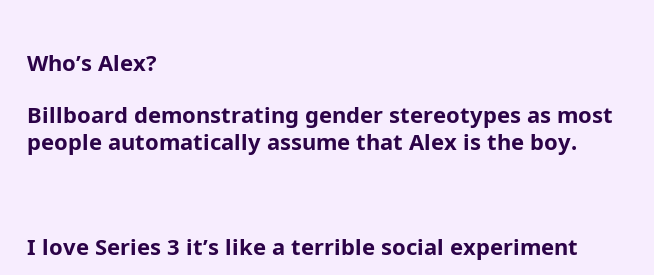Who’s Alex?

Billboard demonstrating gender stereotypes as most people automatically assume that Alex is the boy.



I love Series 3 it’s like a terrible social experiment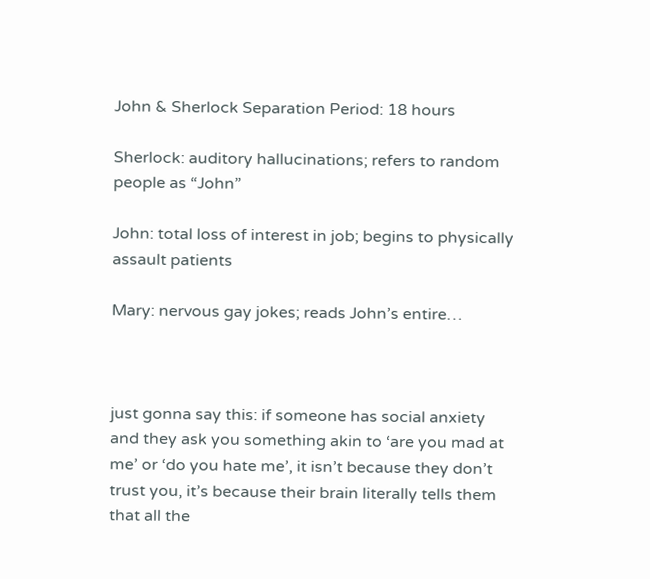John & Sherlock Separation Period: 18 hours

Sherlock: auditory hallucinations; refers to random people as “John”

John: total loss of interest in job; begins to physically assault patients

Mary: nervous gay jokes; reads John’s entire…



just gonna say this: if someone has social anxiety and they ask you something akin to ‘are you mad at me’ or ‘do you hate me’, it isn’t because they don’t trust you, it’s because their brain literally tells them that all the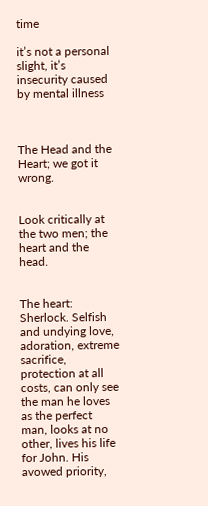time

it’s not a personal slight, it’s insecurity caused by mental illness



The Head and the Heart; we got it wrong.


Look critically at the two men; the heart and the head.


The heart: Sherlock. Selfish and undying love, adoration, extreme sacrifice, protection at all costs, can only see the man he loves as the perfect man, looks at no other, lives his life for John. His avowed priority,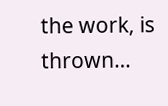the work, is thrown…